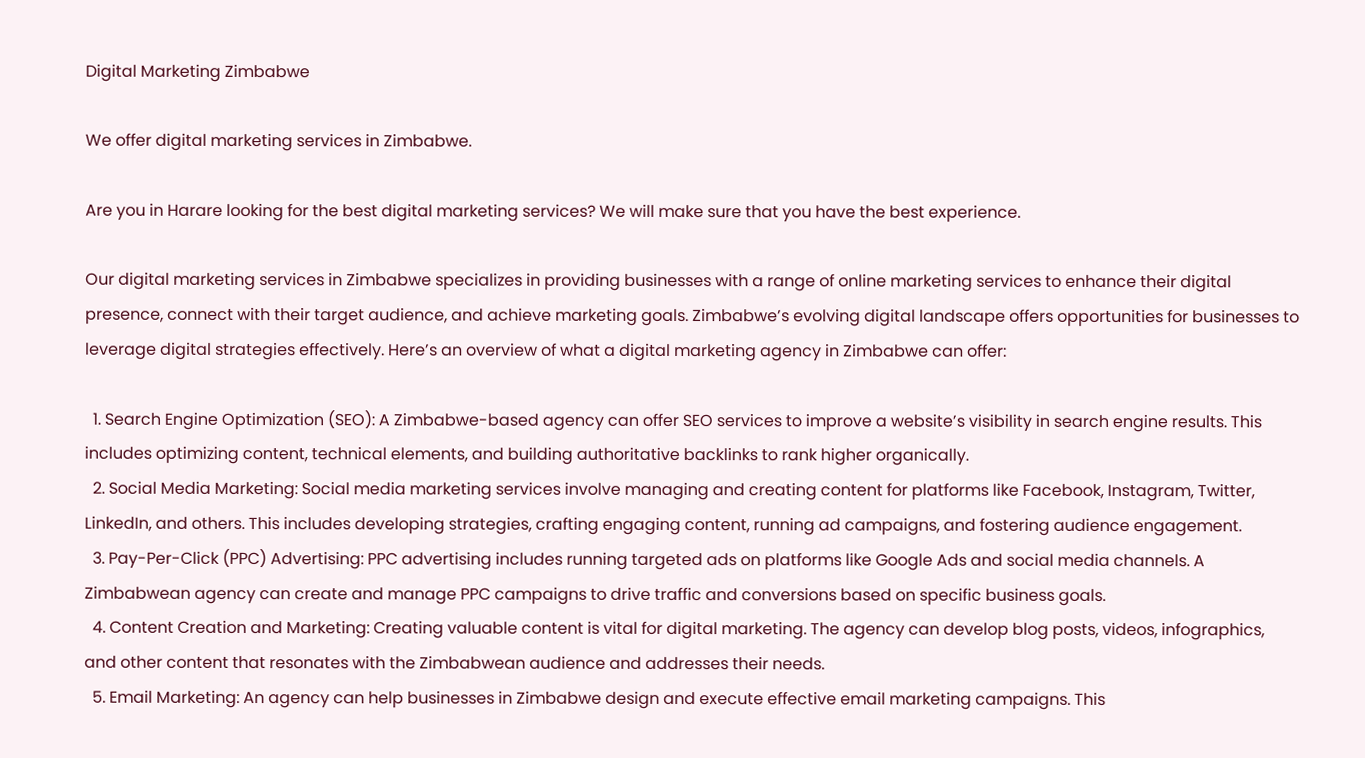Digital Marketing Zimbabwe

We offer digital marketing services in Zimbabwe.

Are you in Harare looking for the best digital marketing services? We will make sure that you have the best experience.

Our digital marketing services in Zimbabwe specializes in providing businesses with a range of online marketing services to enhance their digital presence, connect with their target audience, and achieve marketing goals. Zimbabwe’s evolving digital landscape offers opportunities for businesses to leverage digital strategies effectively. Here’s an overview of what a digital marketing agency in Zimbabwe can offer:

  1. Search Engine Optimization (SEO): A Zimbabwe-based agency can offer SEO services to improve a website’s visibility in search engine results. This includes optimizing content, technical elements, and building authoritative backlinks to rank higher organically.
  2. Social Media Marketing: Social media marketing services involve managing and creating content for platforms like Facebook, Instagram, Twitter, LinkedIn, and others. This includes developing strategies, crafting engaging content, running ad campaigns, and fostering audience engagement.
  3. Pay-Per-Click (PPC) Advertising: PPC advertising includes running targeted ads on platforms like Google Ads and social media channels. A Zimbabwean agency can create and manage PPC campaigns to drive traffic and conversions based on specific business goals.
  4. Content Creation and Marketing: Creating valuable content is vital for digital marketing. The agency can develop blog posts, videos, infographics, and other content that resonates with the Zimbabwean audience and addresses their needs.
  5. Email Marketing: An agency can help businesses in Zimbabwe design and execute effective email marketing campaigns. This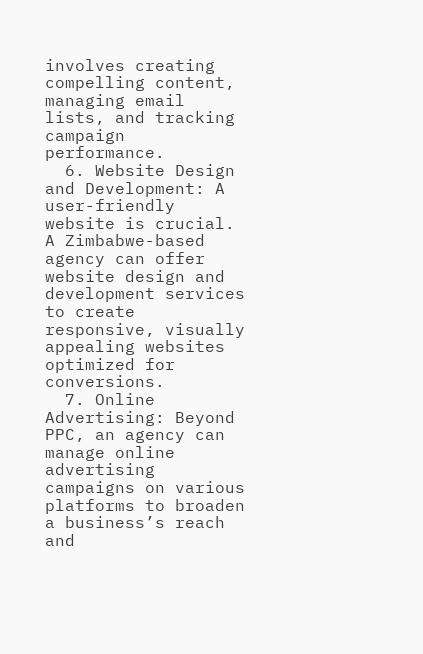involves creating compelling content, managing email lists, and tracking campaign performance.
  6. Website Design and Development: A user-friendly website is crucial. A Zimbabwe-based agency can offer website design and development services to create responsive, visually appealing websites optimized for conversions.
  7. Online Advertising: Beyond PPC, an agency can manage online advertising campaigns on various platforms to broaden a business’s reach and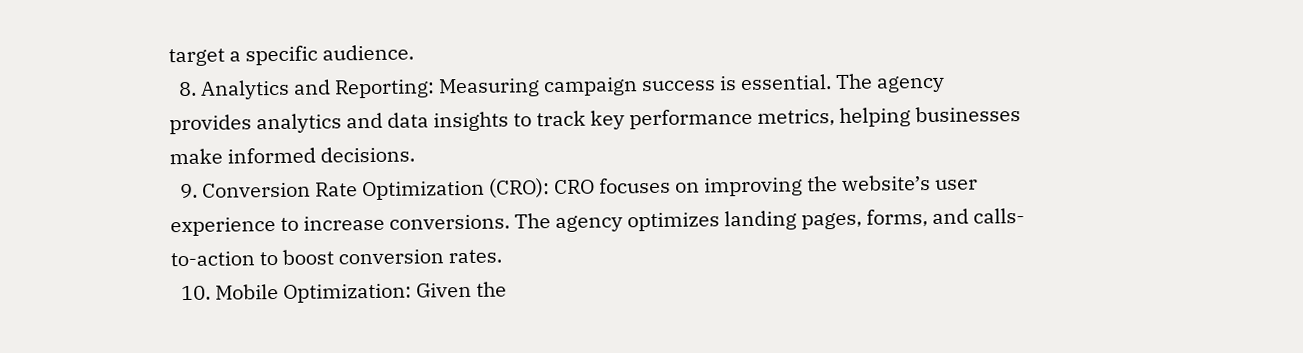target a specific audience.
  8. Analytics and Reporting: Measuring campaign success is essential. The agency provides analytics and data insights to track key performance metrics, helping businesses make informed decisions.
  9. Conversion Rate Optimization (CRO): CRO focuses on improving the website’s user experience to increase conversions. The agency optimizes landing pages, forms, and calls-to-action to boost conversion rates.
  10. Mobile Optimization: Given the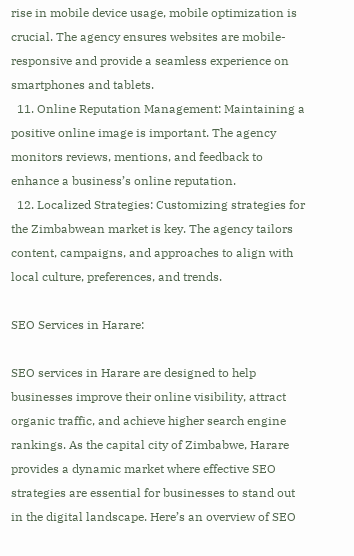rise in mobile device usage, mobile optimization is crucial. The agency ensures websites are mobile-responsive and provide a seamless experience on smartphones and tablets.
  11. Online Reputation Management: Maintaining a positive online image is important. The agency monitors reviews, mentions, and feedback to enhance a business’s online reputation.
  12. Localized Strategies: Customizing strategies for the Zimbabwean market is key. The agency tailors content, campaigns, and approaches to align with local culture, preferences, and trends.

SEO Services in Harare:

SEO services in Harare are designed to help businesses improve their online visibility, attract organic traffic, and achieve higher search engine rankings. As the capital city of Zimbabwe, Harare provides a dynamic market where effective SEO strategies are essential for businesses to stand out in the digital landscape. Here’s an overview of SEO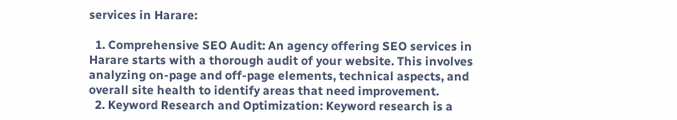services in Harare:

  1. Comprehensive SEO Audit: An agency offering SEO services in Harare starts with a thorough audit of your website. This involves analyzing on-page and off-page elements, technical aspects, and overall site health to identify areas that need improvement.
  2. Keyword Research and Optimization: Keyword research is a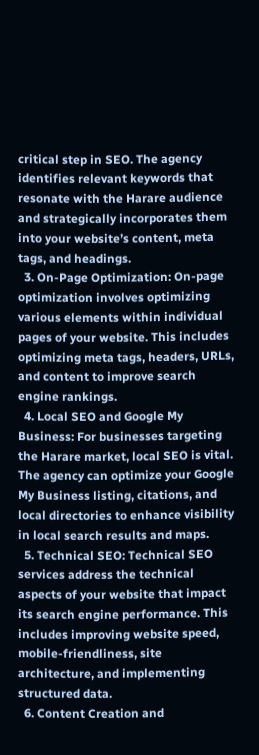critical step in SEO. The agency identifies relevant keywords that resonate with the Harare audience and strategically incorporates them into your website’s content, meta tags, and headings.
  3. On-Page Optimization: On-page optimization involves optimizing various elements within individual pages of your website. This includes optimizing meta tags, headers, URLs, and content to improve search engine rankings.
  4. Local SEO and Google My Business: For businesses targeting the Harare market, local SEO is vital. The agency can optimize your Google My Business listing, citations, and local directories to enhance visibility in local search results and maps.
  5. Technical SEO: Technical SEO services address the technical aspects of your website that impact its search engine performance. This includes improving website speed, mobile-friendliness, site architecture, and implementing structured data.
  6. Content Creation and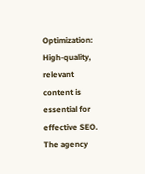Optimization: High-quality, relevant content is essential for effective SEO. The agency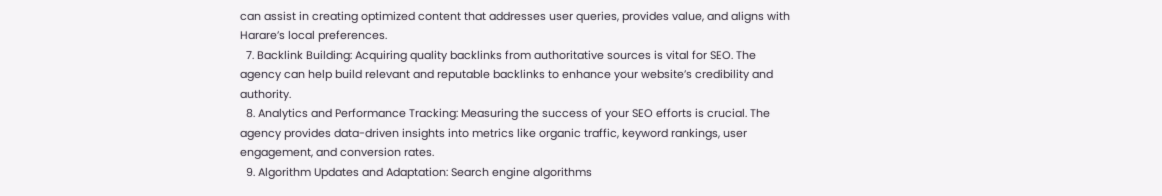can assist in creating optimized content that addresses user queries, provides value, and aligns with Harare’s local preferences.
  7. Backlink Building: Acquiring quality backlinks from authoritative sources is vital for SEO. The agency can help build relevant and reputable backlinks to enhance your website’s credibility and authority.
  8. Analytics and Performance Tracking: Measuring the success of your SEO efforts is crucial. The agency provides data-driven insights into metrics like organic traffic, keyword rankings, user engagement, and conversion rates.
  9. Algorithm Updates and Adaptation: Search engine algorithms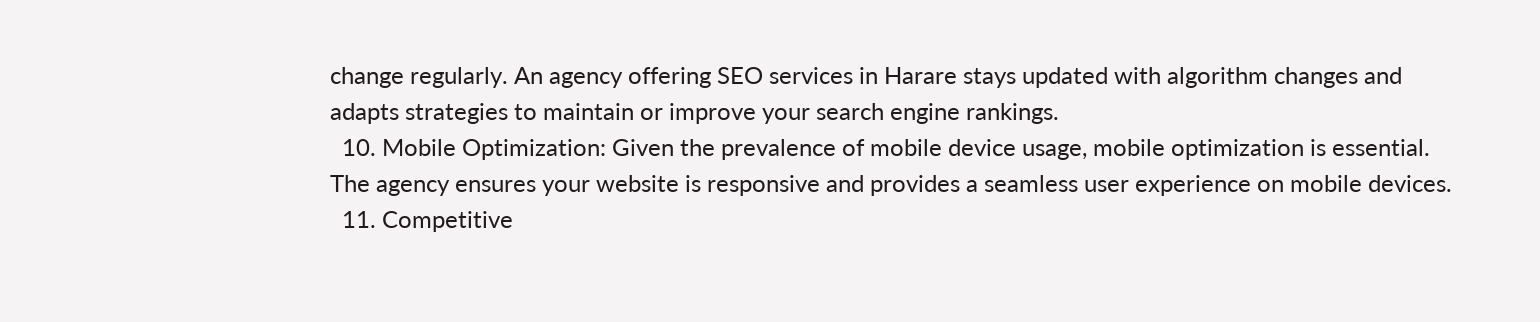change regularly. An agency offering SEO services in Harare stays updated with algorithm changes and adapts strategies to maintain or improve your search engine rankings.
  10. Mobile Optimization: Given the prevalence of mobile device usage, mobile optimization is essential. The agency ensures your website is responsive and provides a seamless user experience on mobile devices.
  11. Competitive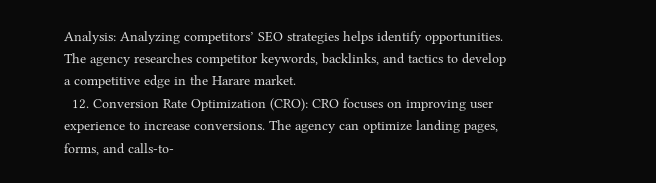Analysis: Analyzing competitors’ SEO strategies helps identify opportunities. The agency researches competitor keywords, backlinks, and tactics to develop a competitive edge in the Harare market.
  12. Conversion Rate Optimization (CRO): CRO focuses on improving user experience to increase conversions. The agency can optimize landing pages, forms, and calls-to-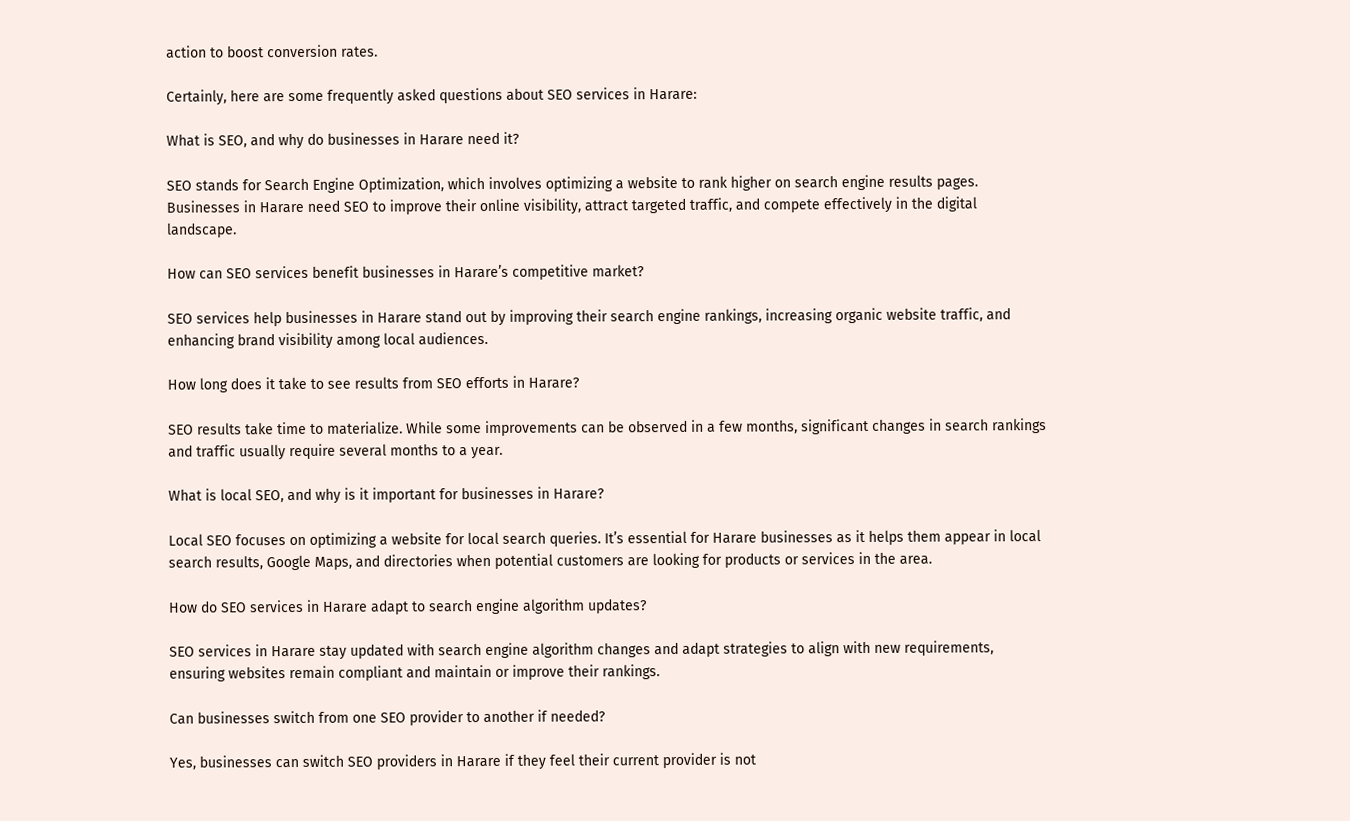action to boost conversion rates.

Certainly, here are some frequently asked questions about SEO services in Harare:

What is SEO, and why do businesses in Harare need it?

SEO stands for Search Engine Optimization, which involves optimizing a website to rank higher on search engine results pages. Businesses in Harare need SEO to improve their online visibility, attract targeted traffic, and compete effectively in the digital landscape.

How can SEO services benefit businesses in Harare’s competitive market?

SEO services help businesses in Harare stand out by improving their search engine rankings, increasing organic website traffic, and enhancing brand visibility among local audiences.

How long does it take to see results from SEO efforts in Harare?

SEO results take time to materialize. While some improvements can be observed in a few months, significant changes in search rankings and traffic usually require several months to a year.

What is local SEO, and why is it important for businesses in Harare?

Local SEO focuses on optimizing a website for local search queries. It’s essential for Harare businesses as it helps them appear in local search results, Google Maps, and directories when potential customers are looking for products or services in the area.

How do SEO services in Harare adapt to search engine algorithm updates?

SEO services in Harare stay updated with search engine algorithm changes and adapt strategies to align with new requirements, ensuring websites remain compliant and maintain or improve their rankings.

Can businesses switch from one SEO provider to another if needed?

Yes, businesses can switch SEO providers in Harare if they feel their current provider is not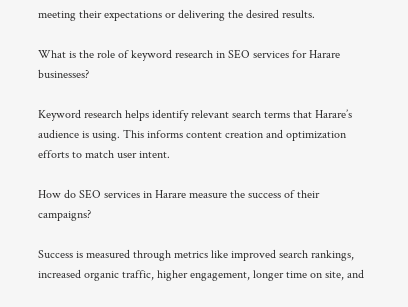meeting their expectations or delivering the desired results.

What is the role of keyword research in SEO services for Harare businesses?

Keyword research helps identify relevant search terms that Harare’s audience is using. This informs content creation and optimization efforts to match user intent.

How do SEO services in Harare measure the success of their campaigns?

Success is measured through metrics like improved search rankings, increased organic traffic, higher engagement, longer time on site, and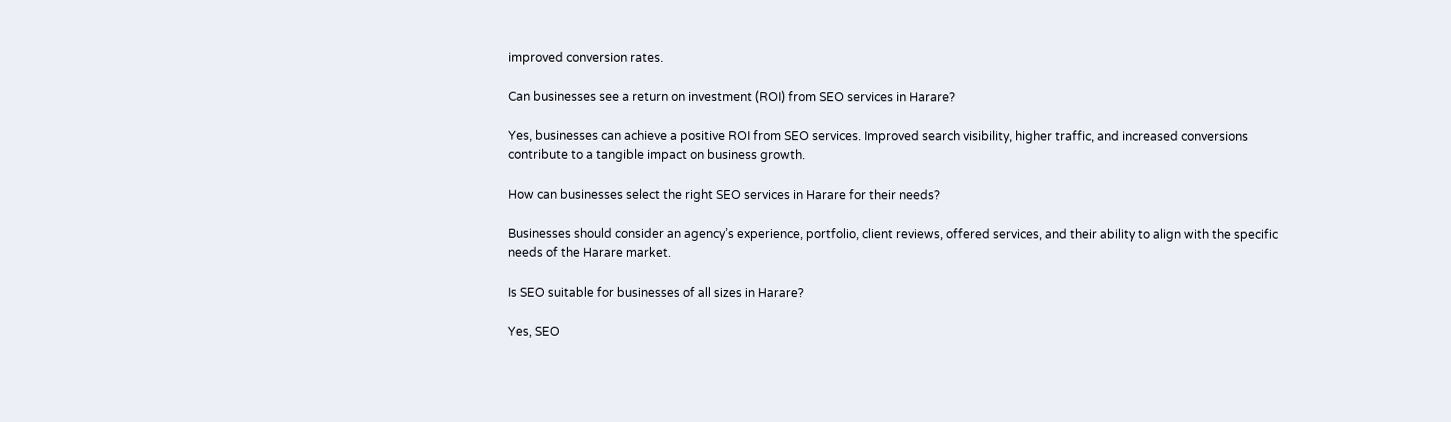improved conversion rates.

Can businesses see a return on investment (ROI) from SEO services in Harare?

Yes, businesses can achieve a positive ROI from SEO services. Improved search visibility, higher traffic, and increased conversions contribute to a tangible impact on business growth.

How can businesses select the right SEO services in Harare for their needs?

Businesses should consider an agency’s experience, portfolio, client reviews, offered services, and their ability to align with the specific needs of the Harare market.

Is SEO suitable for businesses of all sizes in Harare?

Yes, SEO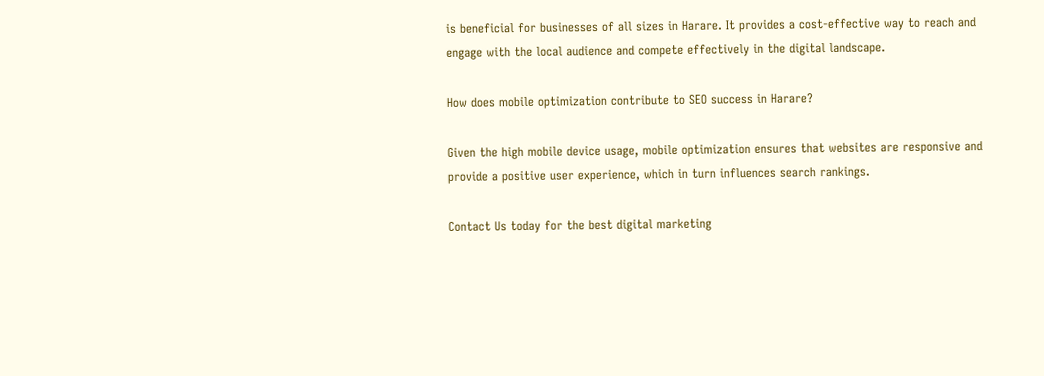is beneficial for businesses of all sizes in Harare. It provides a cost-effective way to reach and engage with the local audience and compete effectively in the digital landscape.

How does mobile optimization contribute to SEO success in Harare?

Given the high mobile device usage, mobile optimization ensures that websites are responsive and provide a positive user experience, which in turn influences search rankings.

Contact Us today for the best digital marketing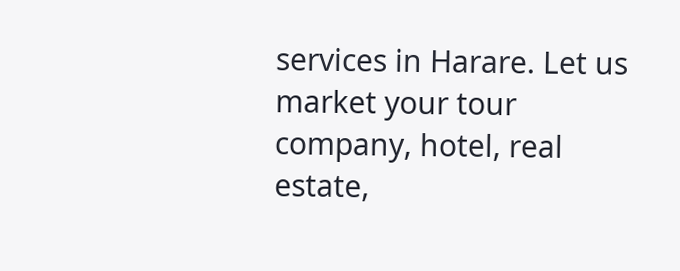services in Harare. Let us market your tour company, hotel, real estate,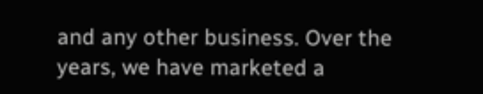and any other business. Over the years, we have marketed a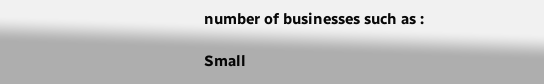number of businesses such as :

Small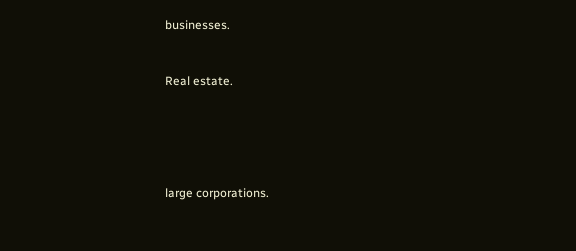businesses.



Real estate.







large corporations.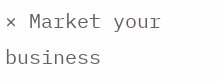× Market your business